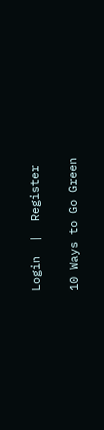Login  |  Register

10 Ways to Go Green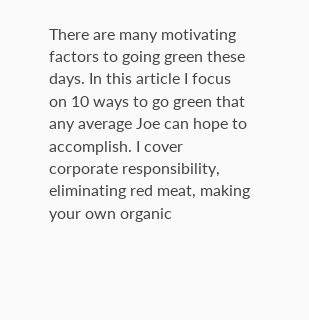There are many motivating factors to going green these days. In this article I focus on 10 ways to go green that any average Joe can hope to accomplish. I cover corporate responsibility, eliminating red meat, making your own organic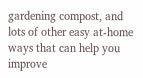gardening compost, and lots of other easy at-home ways that can help you improve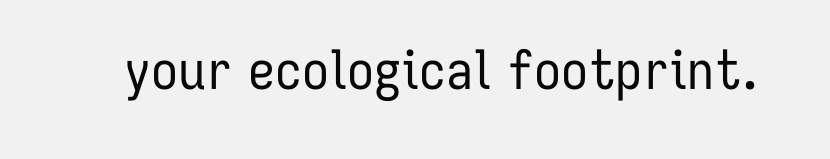your ecological footprint.